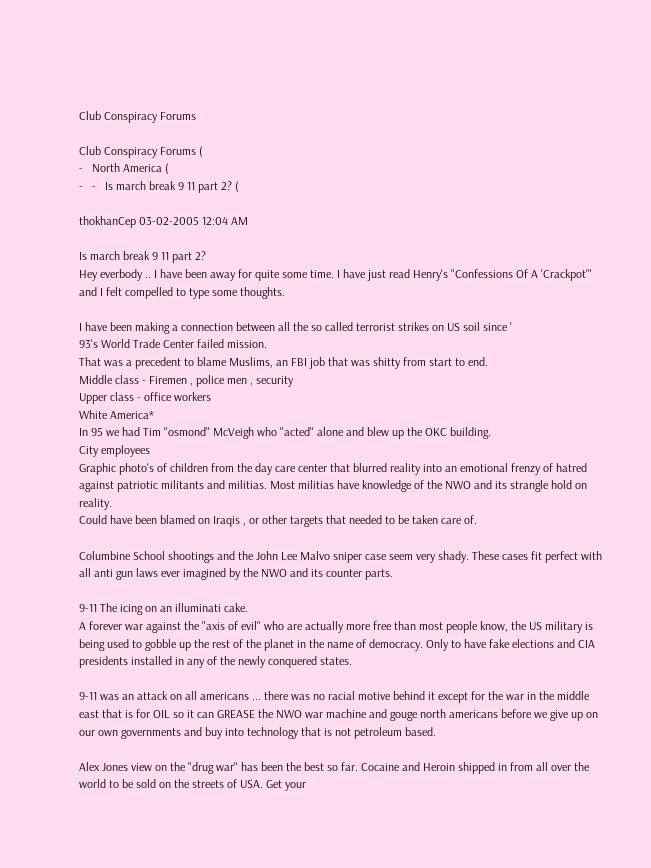Club Conspiracy Forums

Club Conspiracy Forums (
-   North America (
-   -   Is march break 9 11 part 2? (

thokhanCep 03-02-2005 12:04 AM

Is march break 9 11 part 2?
Hey everbody .. I have been away for quite some time. I have just read Henry's "Confessions Of A 'Crackpot'"
and I felt compelled to type some thoughts.

I have been making a connection between all the so called terrorist strikes on US soil since '
93's World Trade Center failed mission.
That was a precedent to blame Muslims, an FBI job that was shitty from start to end.
Middle class - Firemen , police men , security
Upper class - office workers
White America*
In 95 we had Tim "osmond" McVeigh who "acted" alone and blew up the OKC building.
City employees
Graphic photo's of children from the day care center that blurred reality into an emotional frenzy of hatred against patriotic militants and militias. Most militias have knowledge of the NWO and its strangle hold on reality.
Could have been blamed on Iraqis , or other targets that needed to be taken care of.

Columbine School shootings and the John Lee Malvo sniper case seem very shady. These cases fit perfect with all anti gun laws ever imagined by the NWO and its counter parts.

9-11 The icing on an illuminati cake.
A forever war against the "axis of evil" who are actually more free than most people know, the US military is being used to gobble up the rest of the planet in the name of democracy. Only to have fake elections and CIA presidents installed in any of the newly conquered states.

9-11 was an attack on all americans ... there was no racial motive behind it except for the war in the middle east that is for OIL so it can GREASE the NWO war machine and gouge north americans before we give up on our own governments and buy into technology that is not petroleum based.

Alex Jones view on the "drug war" has been the best so far. Cocaine and Heroin shipped in from all over the world to be sold on the streets of USA. Get your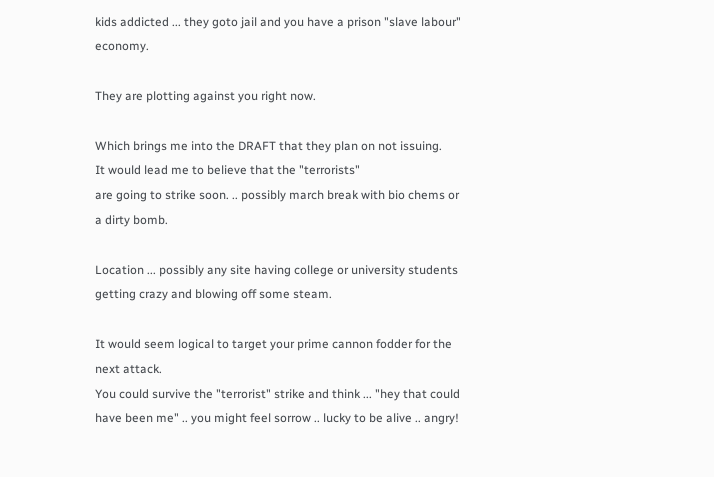kids addicted ... they goto jail and you have a prison "slave labour" economy.

They are plotting against you right now.

Which brings me into the DRAFT that they plan on not issuing.
It would lead me to believe that the "terrorists"
are going to strike soon. .. possibly march break with bio chems or a dirty bomb.

Location ... possibly any site having college or university students getting crazy and blowing off some steam.

It would seem logical to target your prime cannon fodder for the next attack.
You could survive the "terrorist" strike and think ... "hey that could have been me" .. you might feel sorrow .. lucky to be alive .. angry!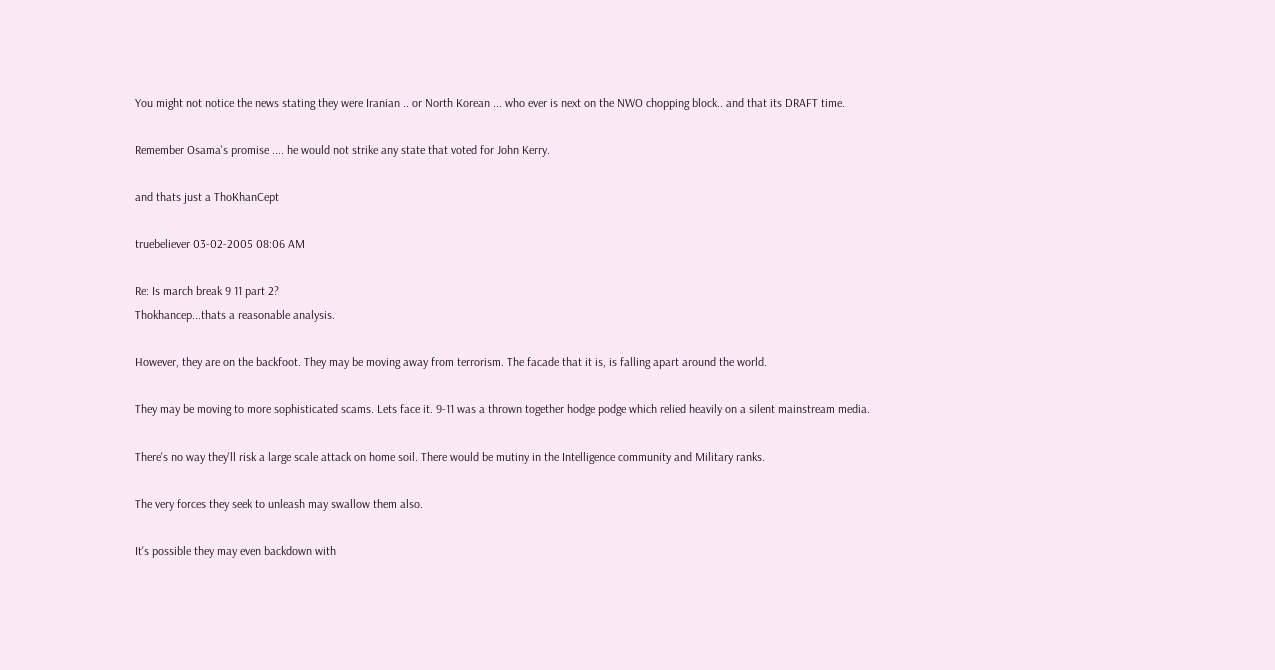You might not notice the news stating they were Iranian .. or North Korean ... who ever is next on the NWO chopping block.. and that its DRAFT time.

Remember Osama's promise .... he would not strike any state that voted for John Kerry.

and thats just a ThoKhanCept

truebeliever 03-02-2005 08:06 AM

Re: Is march break 9 11 part 2?
Thokhancep...thats a reasonable analysis.

However, they are on the backfoot. They may be moving away from terrorism. The facade that it is, is falling apart around the world.

They may be moving to more sophisticated scams. Lets face it. 9-11 was a thrown together hodge podge which relied heavily on a silent mainstream media.

There's no way they'll risk a large scale attack on home soil. There would be mutiny in the Intelligence community and Military ranks.

The very forces they seek to unleash may swallow them also.

It's possible they may even backdown with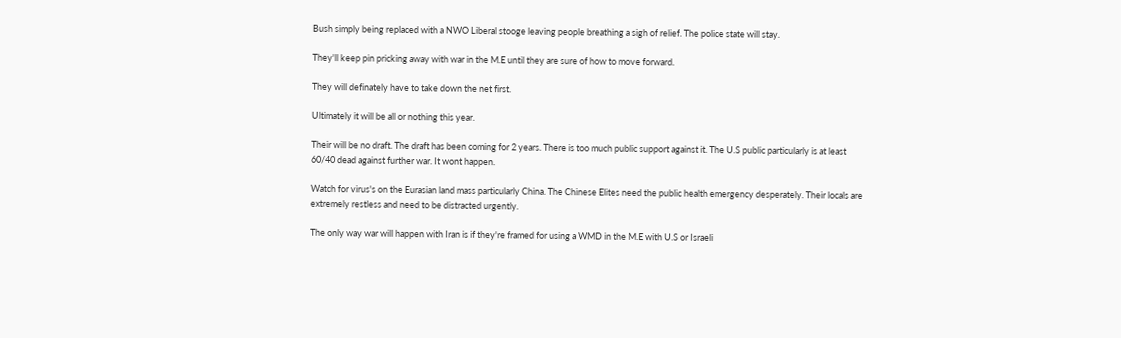Bush simply being replaced with a NWO Liberal stooge leaving people breathing a sigh of relief. The police state will stay.

They'll keep pin pricking away with war in the M.E until they are sure of how to move forward.

They will definately have to take down the net first.

Ultimately it will be all or nothing this year.

Their will be no draft. The draft has been coming for 2 years. There is too much public support against it. The U.S public particularly is at least 60/40 dead against further war. It wont happen.

Watch for virus's on the Eurasian land mass particularly China. The Chinese Elites need the public health emergency desperately. Their locals are extremely restless and need to be distracted urgently.

The only way war will happen with Iran is if they're framed for using a WMD in the M.E with U.S or Israeli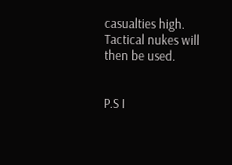casualties high. Tactical nukes will then be used.


P.S I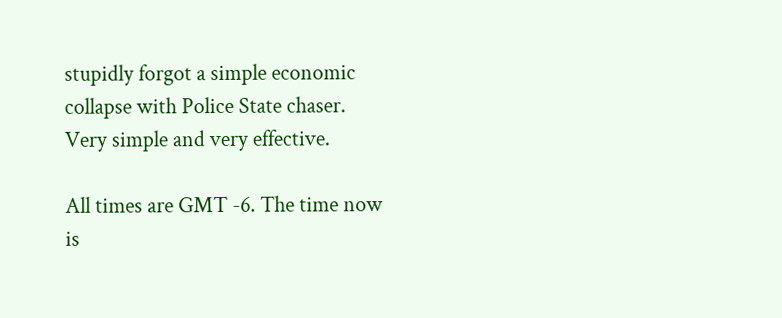stupidly forgot a simple economic collapse with Police State chaser. Very simple and very effective.

All times are GMT -6. The time now is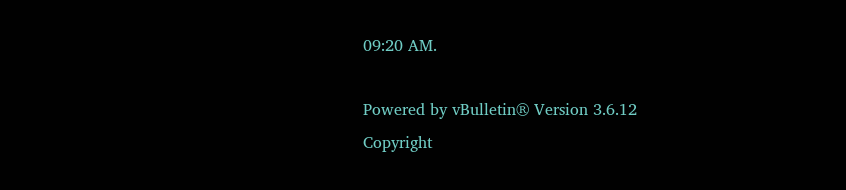09:20 AM.

Powered by vBulletin® Version 3.6.12
Copyright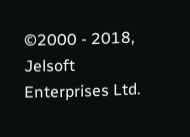©2000 - 2018, Jelsoft Enterprises Ltd.